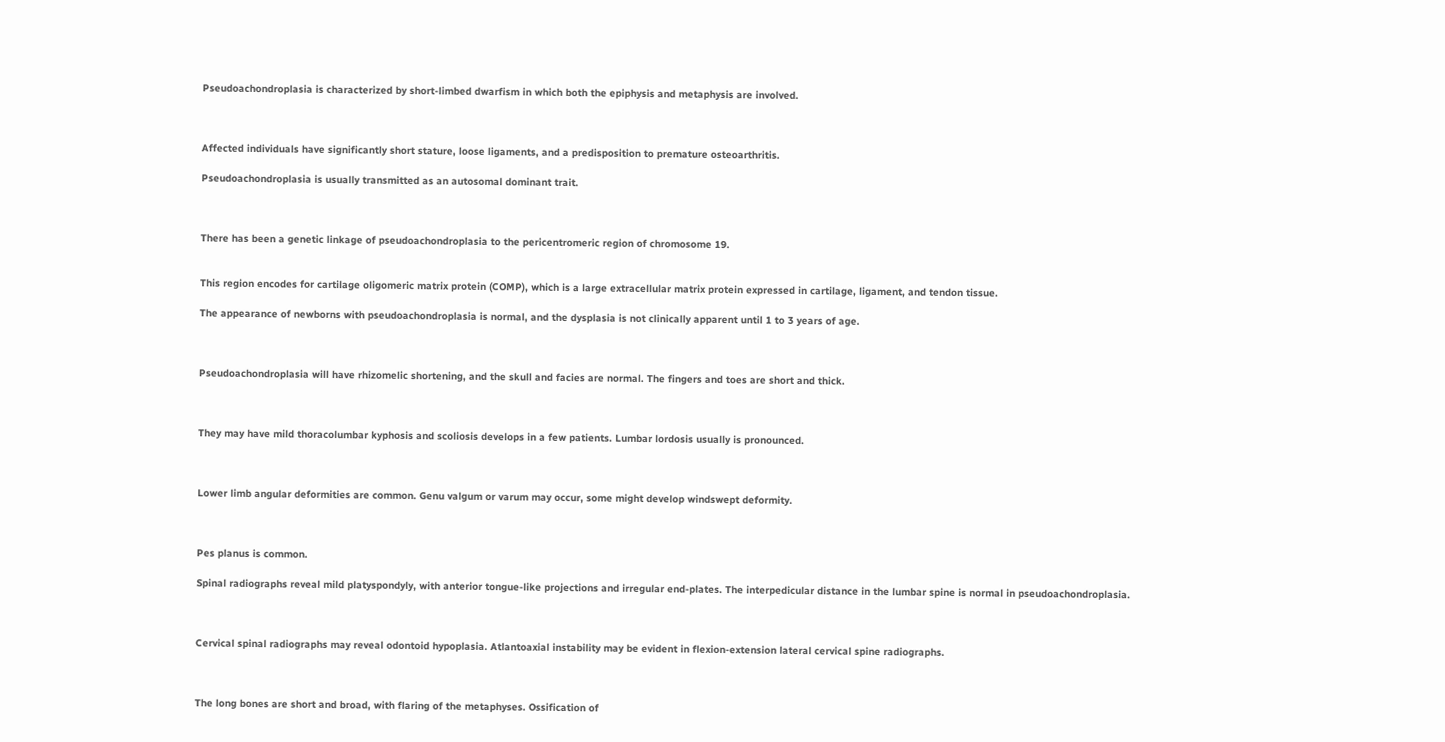Pseudoachondroplasia is characterized by short-limbed dwarfism in which both the epiphysis and metaphysis are involved.



Affected individuals have significantly short stature, loose ligaments, and a predisposition to premature osteoarthritis.

Pseudoachondroplasia is usually transmitted as an autosomal dominant trait.



There has been a genetic linkage of pseudoachondroplasia to the pericentromeric region of chromosome 19.


This region encodes for cartilage oligomeric matrix protein (COMP), which is a large extracellular matrix protein expressed in cartilage, ligament, and tendon tissue.

The appearance of newborns with pseudoachondroplasia is normal, and the dysplasia is not clinically apparent until 1 to 3 years of age.



Pseudoachondroplasia will have rhizomelic shortening, and the skull and facies are normal. The fingers and toes are short and thick.



They may have mild thoracolumbar kyphosis and scoliosis develops in a few patients. Lumbar lordosis usually is pronounced.



Lower limb angular deformities are common. Genu valgum or varum may occur, some might develop windswept deformity.



Pes planus is common.

Spinal radiographs reveal mild platyspondyly, with anterior tongue-like projections and irregular end-plates. The interpedicular distance in the lumbar spine is normal in pseudoachondroplasia.



Cervical spinal radiographs may reveal odontoid hypoplasia. Atlantoaxial instability may be evident in flexion-extension lateral cervical spine radiographs.



The long bones are short and broad, with flaring of the metaphyses. Ossification of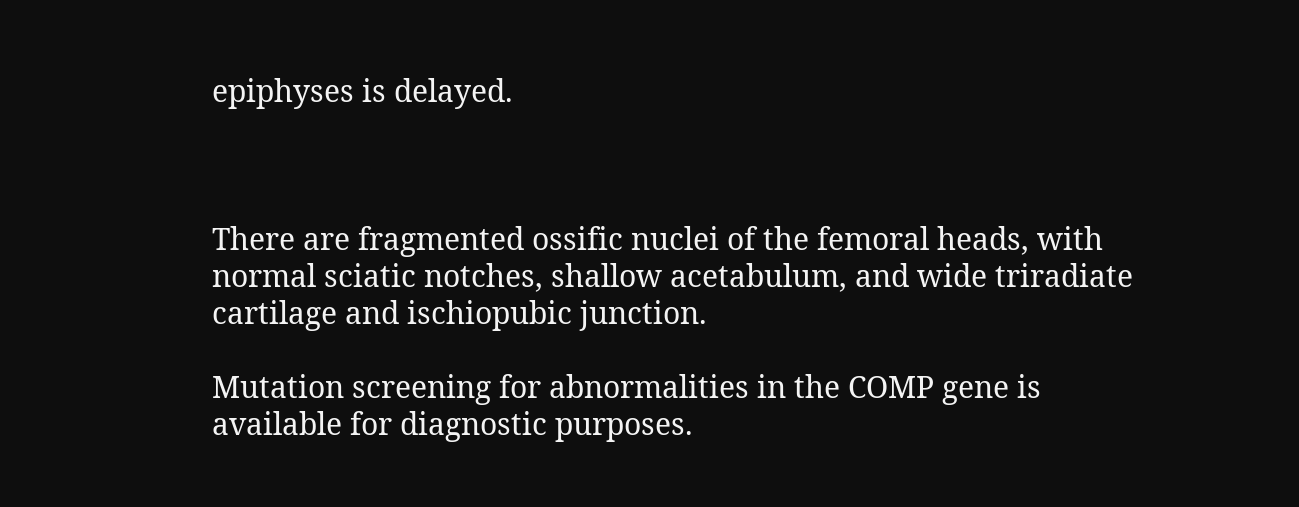epiphyses is delayed.



There are fragmented ossific nuclei of the femoral heads, with normal sciatic notches, shallow acetabulum, and wide triradiate cartilage and ischiopubic junction.

Mutation screening for abnormalities in the COMP gene is available for diagnostic purposes.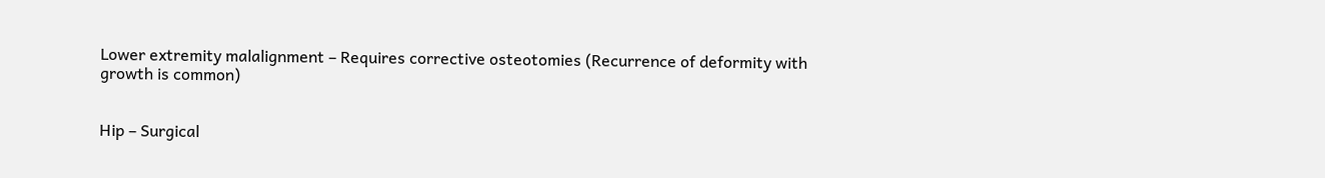Lower extremity malalignment – Requires corrective osteotomies (Recurrence of deformity with growth is common)


Hip – Surgical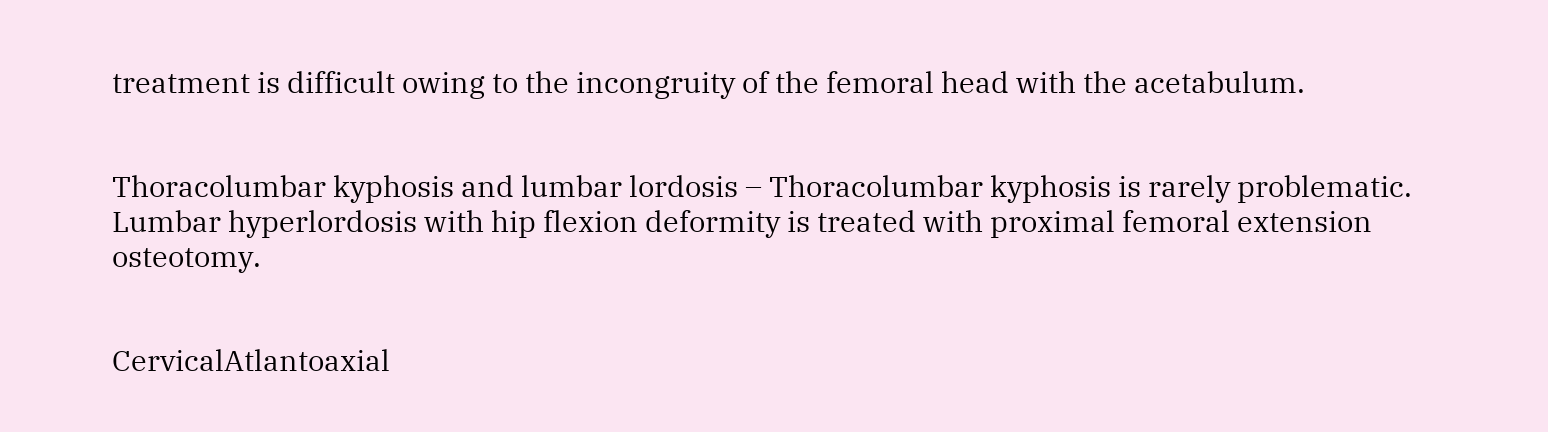treatment is difficult owing to the incongruity of the femoral head with the acetabulum.


Thoracolumbar kyphosis and lumbar lordosis – Thoracolumbar kyphosis is rarely problematic. Lumbar hyperlordosis with hip flexion deformity is treated with proximal femoral extension osteotomy.


CervicalAtlantoaxial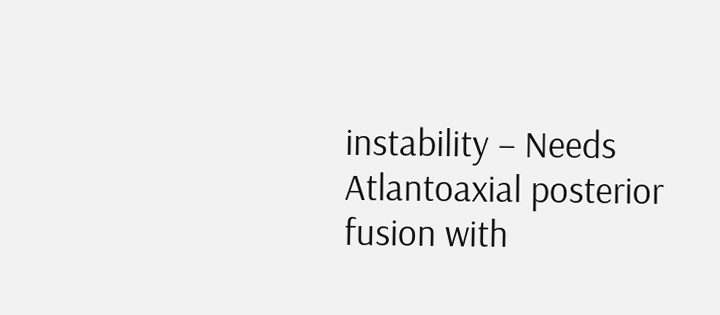instability – Needs Atlantoaxial posterior fusion with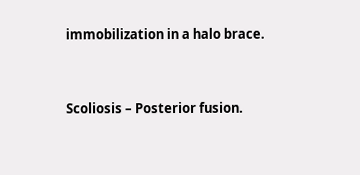immobilization in a halo brace.


Scoliosis – Posterior fusion.